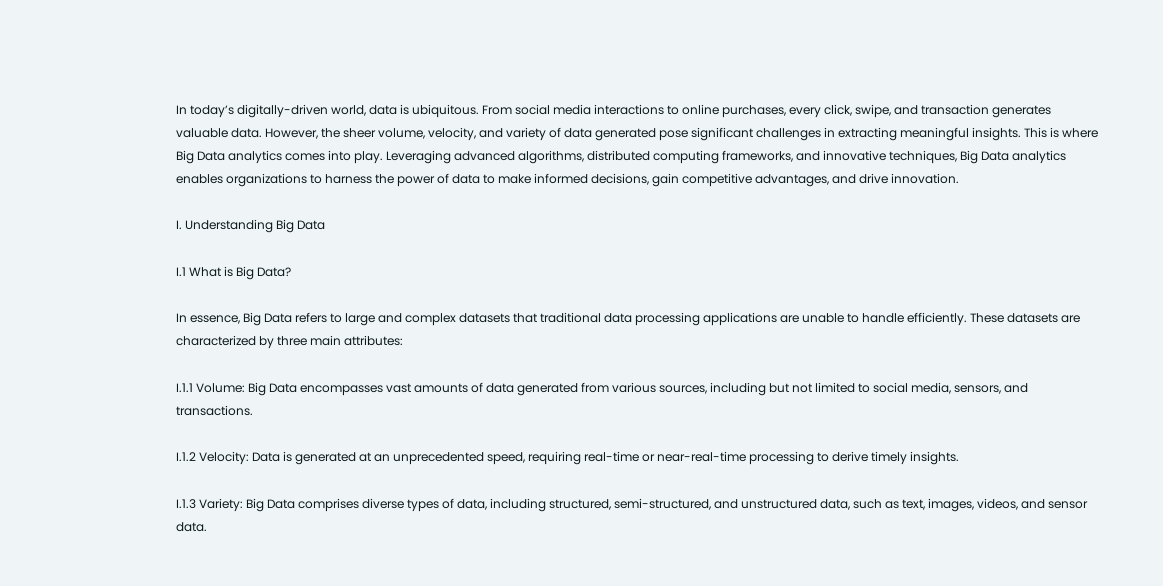In today’s digitally-driven world, data is ubiquitous. From social media interactions to online purchases, every click, swipe, and transaction generates valuable data. However, the sheer volume, velocity, and variety of data generated pose significant challenges in extracting meaningful insights. This is where Big Data analytics comes into play. Leveraging advanced algorithms, distributed computing frameworks, and innovative techniques, Big Data analytics enables organizations to harness the power of data to make informed decisions, gain competitive advantages, and drive innovation.

I. Understanding Big Data

I.1 What is Big Data?

In essence, Big Data refers to large and complex datasets that traditional data processing applications are unable to handle efficiently. These datasets are characterized by three main attributes:

I.1.1 Volume: Big Data encompasses vast amounts of data generated from various sources, including but not limited to social media, sensors, and transactions.

I.1.2 Velocity: Data is generated at an unprecedented speed, requiring real-time or near-real-time processing to derive timely insights.

I.1.3 Variety: Big Data comprises diverse types of data, including structured, semi-structured, and unstructured data, such as text, images, videos, and sensor data.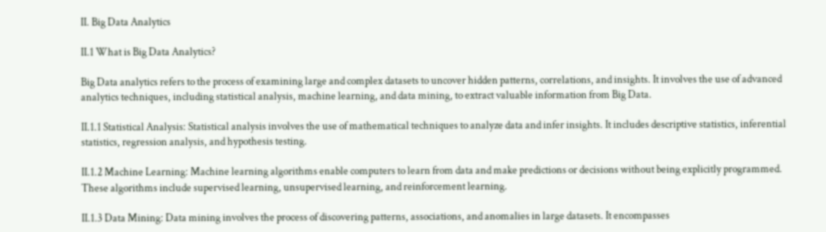II. Big Data Analytics

II.1 What is Big Data Analytics?

Big Data analytics refers to the process of examining large and complex datasets to uncover hidden patterns, correlations, and insights. It involves the use of advanced analytics techniques, including statistical analysis, machine learning, and data mining, to extract valuable information from Big Data.

II.1.1 Statistical Analysis: Statistical analysis involves the use of mathematical techniques to analyze data and infer insights. It includes descriptive statistics, inferential statistics, regression analysis, and hypothesis testing.

II.1.2 Machine Learning: Machine learning algorithms enable computers to learn from data and make predictions or decisions without being explicitly programmed. These algorithms include supervised learning, unsupervised learning, and reinforcement learning.

II.1.3 Data Mining: Data mining involves the process of discovering patterns, associations, and anomalies in large datasets. It encompasses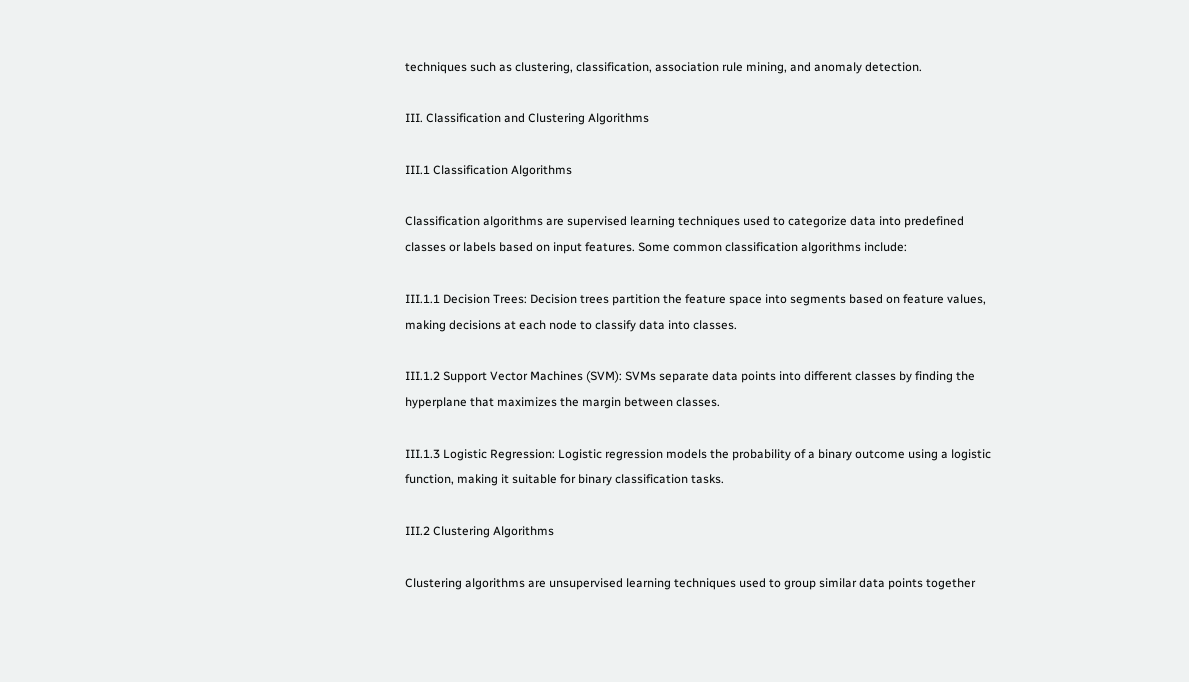techniques such as clustering, classification, association rule mining, and anomaly detection.

III. Classification and Clustering Algorithms

III.1 Classification Algorithms

Classification algorithms are supervised learning techniques used to categorize data into predefined classes or labels based on input features. Some common classification algorithms include:

III.1.1 Decision Trees: Decision trees partition the feature space into segments based on feature values, making decisions at each node to classify data into classes.

III.1.2 Support Vector Machines (SVM): SVMs separate data points into different classes by finding the hyperplane that maximizes the margin between classes.

III.1.3 Logistic Regression: Logistic regression models the probability of a binary outcome using a logistic function, making it suitable for binary classification tasks.

III.2 Clustering Algorithms

Clustering algorithms are unsupervised learning techniques used to group similar data points together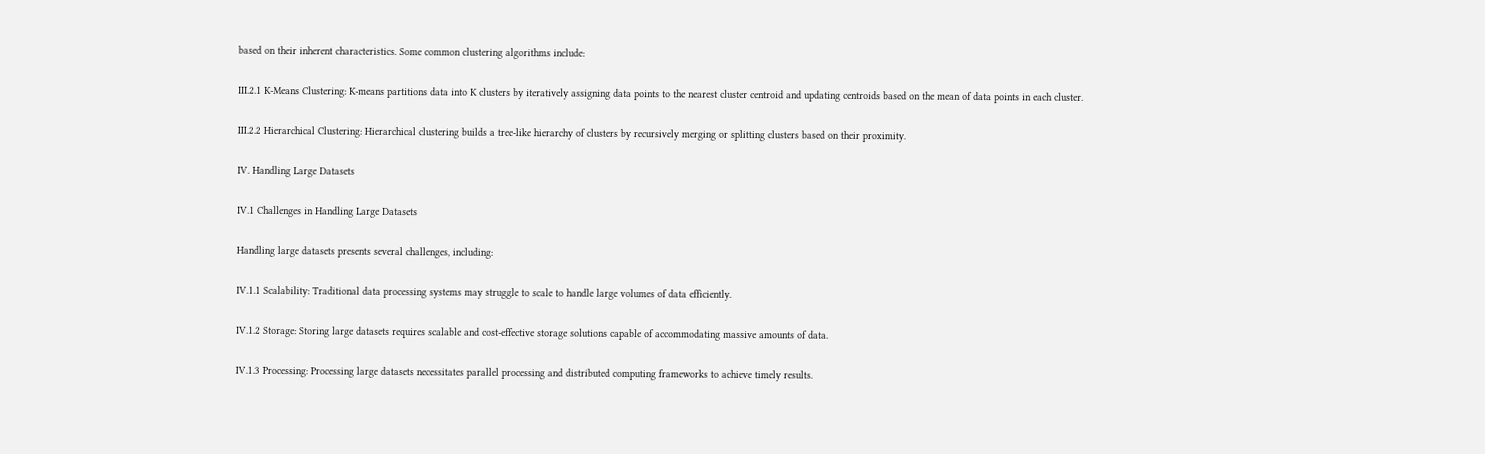based on their inherent characteristics. Some common clustering algorithms include:

III.2.1 K-Means Clustering: K-means partitions data into K clusters by iteratively assigning data points to the nearest cluster centroid and updating centroids based on the mean of data points in each cluster.

III.2.2 Hierarchical Clustering: Hierarchical clustering builds a tree-like hierarchy of clusters by recursively merging or splitting clusters based on their proximity.

IV. Handling Large Datasets

IV.1 Challenges in Handling Large Datasets

Handling large datasets presents several challenges, including:

IV.1.1 Scalability: Traditional data processing systems may struggle to scale to handle large volumes of data efficiently.

IV.1.2 Storage: Storing large datasets requires scalable and cost-effective storage solutions capable of accommodating massive amounts of data.

IV.1.3 Processing: Processing large datasets necessitates parallel processing and distributed computing frameworks to achieve timely results.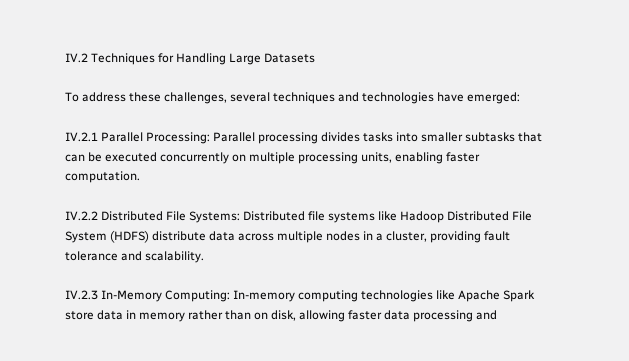IV.2 Techniques for Handling Large Datasets

To address these challenges, several techniques and technologies have emerged:

IV.2.1 Parallel Processing: Parallel processing divides tasks into smaller subtasks that can be executed concurrently on multiple processing units, enabling faster computation.

IV.2.2 Distributed File Systems: Distributed file systems like Hadoop Distributed File System (HDFS) distribute data across multiple nodes in a cluster, providing fault tolerance and scalability.

IV.2.3 In-Memory Computing: In-memory computing technologies like Apache Spark store data in memory rather than on disk, allowing faster data processing and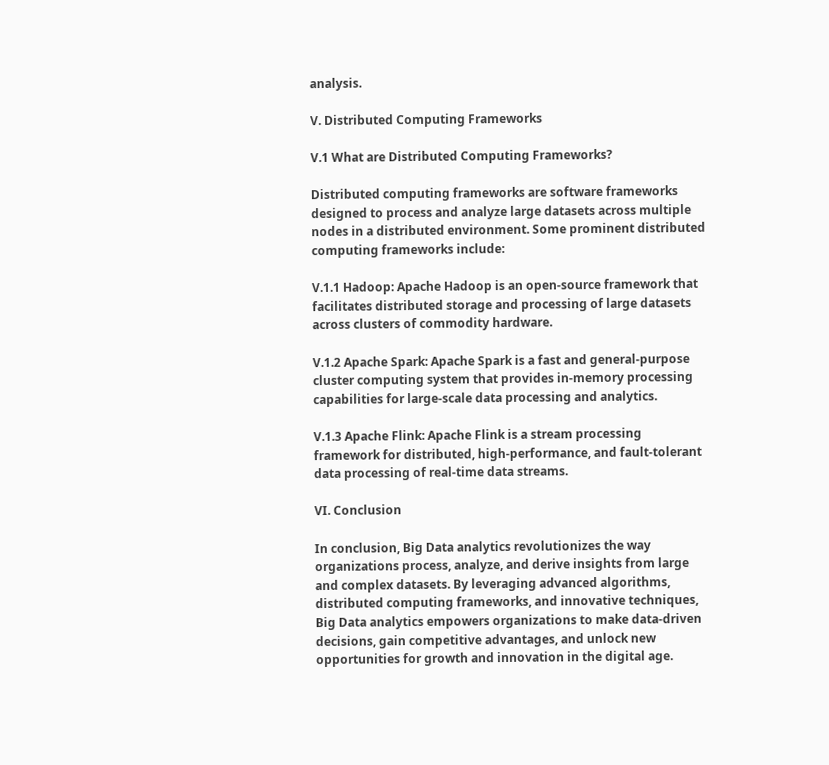analysis.

V. Distributed Computing Frameworks

V.1 What are Distributed Computing Frameworks?

Distributed computing frameworks are software frameworks designed to process and analyze large datasets across multiple nodes in a distributed environment. Some prominent distributed computing frameworks include:

V.1.1 Hadoop: Apache Hadoop is an open-source framework that facilitates distributed storage and processing of large datasets across clusters of commodity hardware.

V.1.2 Apache Spark: Apache Spark is a fast and general-purpose cluster computing system that provides in-memory processing capabilities for large-scale data processing and analytics.

V.1.3 Apache Flink: Apache Flink is a stream processing framework for distributed, high-performance, and fault-tolerant data processing of real-time data streams.

VI. Conclusion

In conclusion, Big Data analytics revolutionizes the way organizations process, analyze, and derive insights from large and complex datasets. By leveraging advanced algorithms, distributed computing frameworks, and innovative techniques, Big Data analytics empowers organizations to make data-driven decisions, gain competitive advantages, and unlock new opportunities for growth and innovation in the digital age.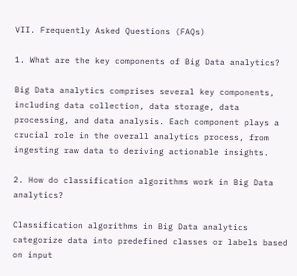VII. Frequently Asked Questions (FAQs)

1. What are the key components of Big Data analytics?

Big Data analytics comprises several key components, including data collection, data storage, data processing, and data analysis. Each component plays a crucial role in the overall analytics process, from ingesting raw data to deriving actionable insights.

2. How do classification algorithms work in Big Data analytics?

Classification algorithms in Big Data analytics categorize data into predefined classes or labels based on input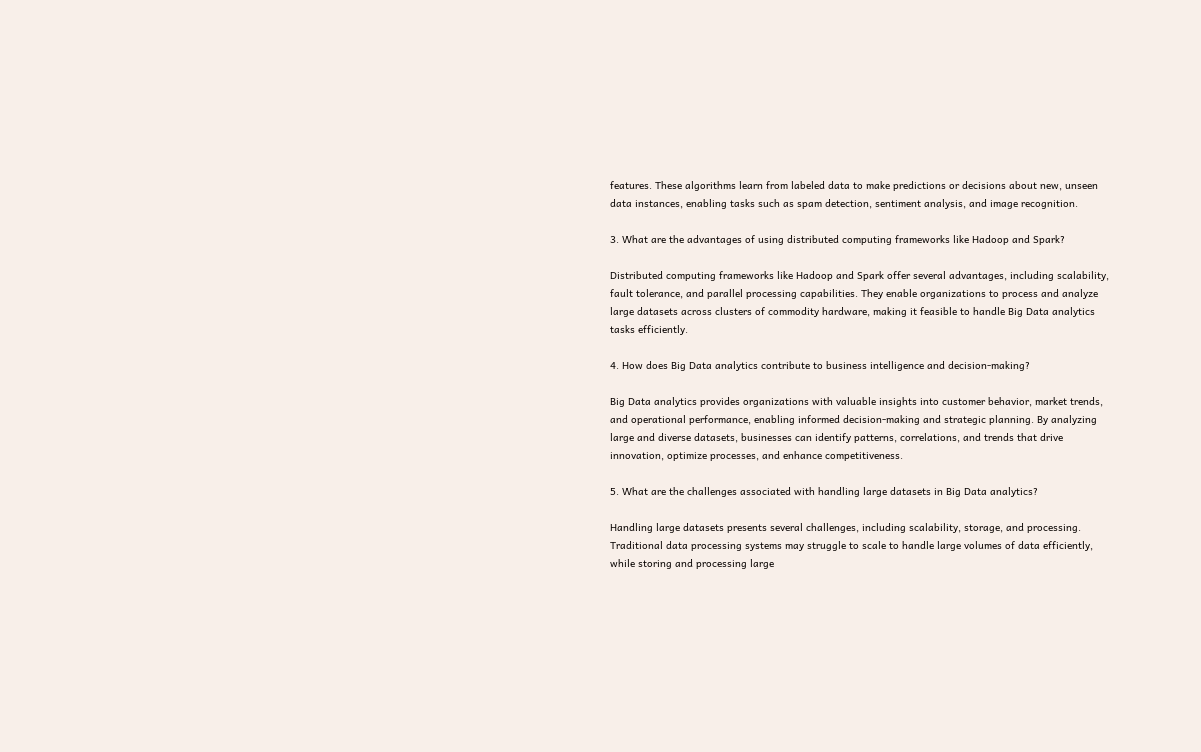features. These algorithms learn from labeled data to make predictions or decisions about new, unseen data instances, enabling tasks such as spam detection, sentiment analysis, and image recognition.

3. What are the advantages of using distributed computing frameworks like Hadoop and Spark?

Distributed computing frameworks like Hadoop and Spark offer several advantages, including scalability, fault tolerance, and parallel processing capabilities. They enable organizations to process and analyze large datasets across clusters of commodity hardware, making it feasible to handle Big Data analytics tasks efficiently.

4. How does Big Data analytics contribute to business intelligence and decision-making?

Big Data analytics provides organizations with valuable insights into customer behavior, market trends, and operational performance, enabling informed decision-making and strategic planning. By analyzing large and diverse datasets, businesses can identify patterns, correlations, and trends that drive innovation, optimize processes, and enhance competitiveness.

5. What are the challenges associated with handling large datasets in Big Data analytics?

Handling large datasets presents several challenges, including scalability, storage, and processing. Traditional data processing systems may struggle to scale to handle large volumes of data efficiently, while storing and processing large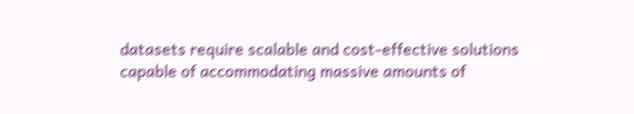datasets require scalable and cost-effective solutions capable of accommodating massive amounts of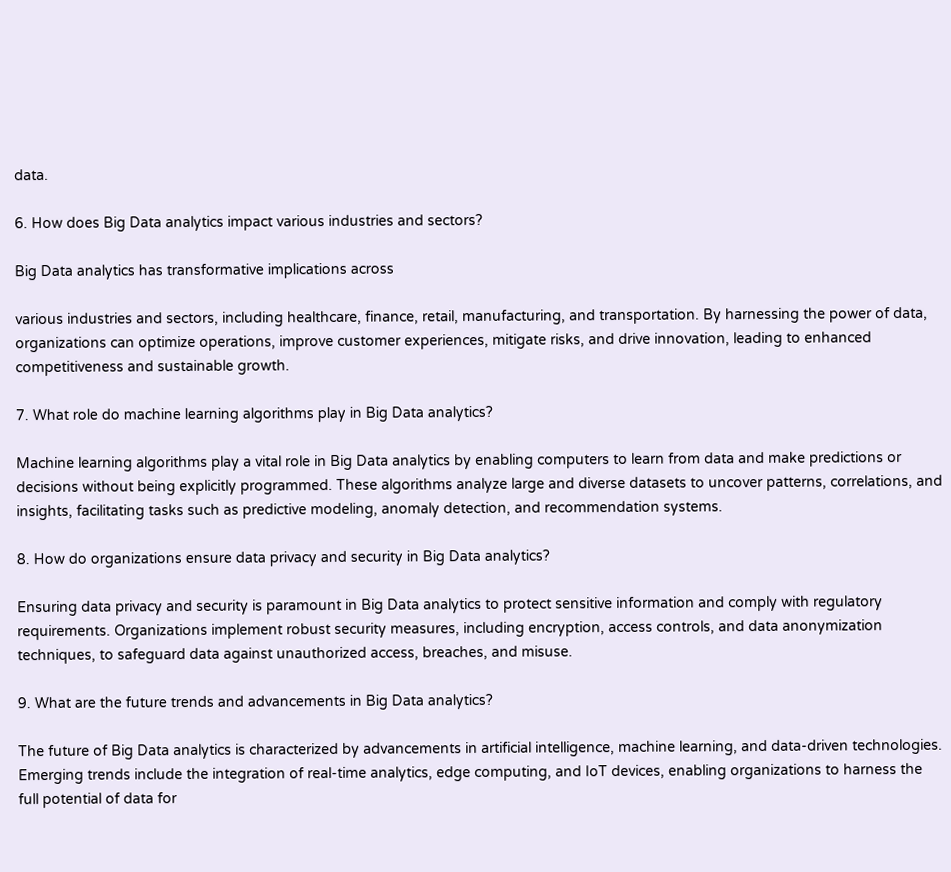data.

6. How does Big Data analytics impact various industries and sectors?

Big Data analytics has transformative implications across

various industries and sectors, including healthcare, finance, retail, manufacturing, and transportation. By harnessing the power of data, organizations can optimize operations, improve customer experiences, mitigate risks, and drive innovation, leading to enhanced competitiveness and sustainable growth.

7. What role do machine learning algorithms play in Big Data analytics?

Machine learning algorithms play a vital role in Big Data analytics by enabling computers to learn from data and make predictions or decisions without being explicitly programmed. These algorithms analyze large and diverse datasets to uncover patterns, correlations, and insights, facilitating tasks such as predictive modeling, anomaly detection, and recommendation systems.

8. How do organizations ensure data privacy and security in Big Data analytics?

Ensuring data privacy and security is paramount in Big Data analytics to protect sensitive information and comply with regulatory requirements. Organizations implement robust security measures, including encryption, access controls, and data anonymization techniques, to safeguard data against unauthorized access, breaches, and misuse.

9. What are the future trends and advancements in Big Data analytics?

The future of Big Data analytics is characterized by advancements in artificial intelligence, machine learning, and data-driven technologies. Emerging trends include the integration of real-time analytics, edge computing, and IoT devices, enabling organizations to harness the full potential of data for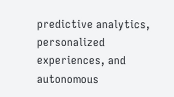predictive analytics, personalized experiences, and autonomous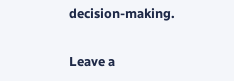decision-making.

Leave a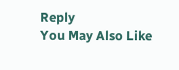Reply
You May Also Like